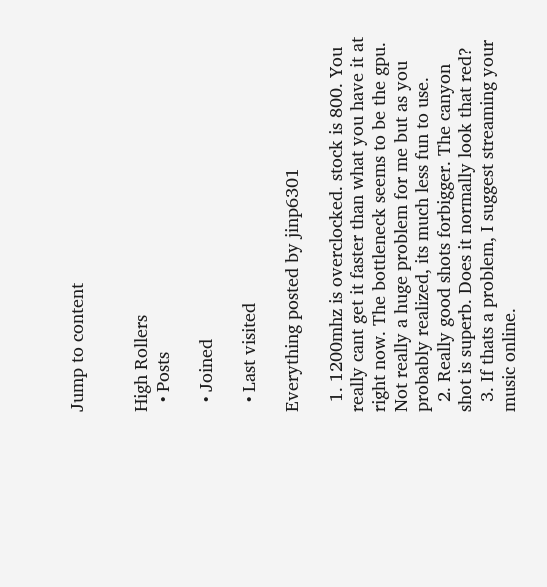Jump to content


High Rollers
  • Posts

  • Joined

  • Last visited

Everything posted by jinp6301

  1. 1200mhz is overclocked. stock is 800. You really cant get it faster than what you have it at right now. The bottleneck seems to be the gpu. Not really a huge problem for me but as you probably realized, its much less fun to use.
  2. Really good shots forbigger. The canyon shot is superb. Does it normally look that red?
  3. If thats a problem, I suggest streaming your music online.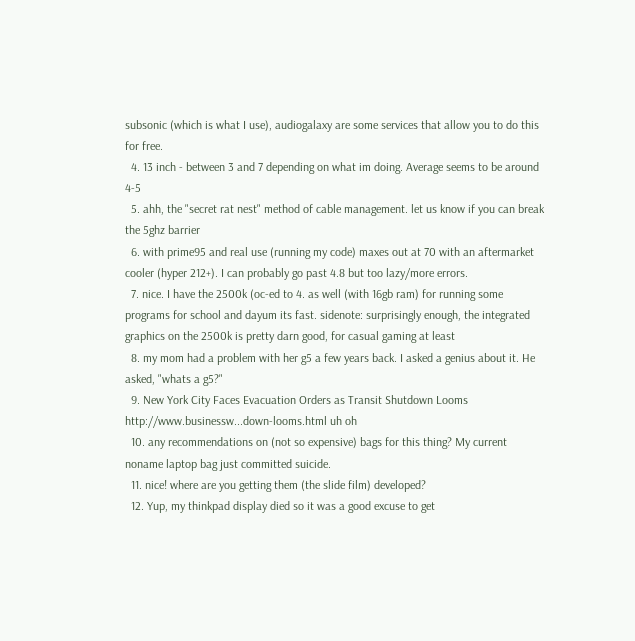subsonic (which is what I use), audiogalaxy are some services that allow you to do this for free.
  4. 13 inch - between 3 and 7 depending on what im doing. Average seems to be around 4-5
  5. ahh, the "secret rat nest" method of cable management. let us know if you can break the 5ghz barrier
  6. with prime95 and real use (running my code) maxes out at 70 with an aftermarket cooler (hyper 212+). I can probably go past 4.8 but too lazy/more errors.
  7. nice. I have the 2500k (oc-ed to 4. as well (with 16gb ram) for running some programs for school and dayum its fast. sidenote: surprisingly enough, the integrated graphics on the 2500k is pretty darn good, for casual gaming at least
  8. my mom had a problem with her g5 a few years back. I asked a genius about it. He asked, "whats a g5?"
  9. New York City Faces Evacuation Orders as Transit Shutdown Looms http://www.businessw...down-looms.html uh oh
  10. any recommendations on (not so expensive) bags for this thing? My current noname laptop bag just committed suicide.
  11. nice! where are you getting them (the slide film) developed?
  12. Yup, my thinkpad display died so it was a good excuse to get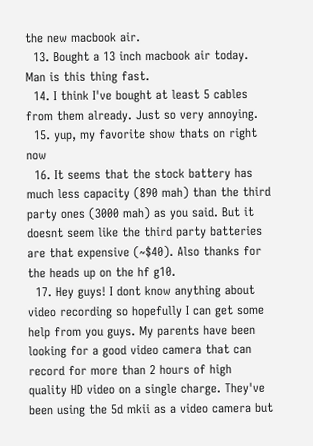the new macbook air.
  13. Bought a 13 inch macbook air today. Man is this thing fast.
  14. I think I've bought at least 5 cables from them already. Just so very annoying.
  15. yup, my favorite show thats on right now
  16. It seems that the stock battery has much less capacity (890 mah) than the third party ones (3000 mah) as you said. But it doesnt seem like the third party batteries are that expensive (~$40). Also thanks for the heads up on the hf g10.
  17. Hey guys! I dont know anything about video recording so hopefully I can get some help from you guys. My parents have been looking for a good video camera that can record for more than 2 hours of high quality HD video on a single charge. They've been using the 5d mkii as a video camera but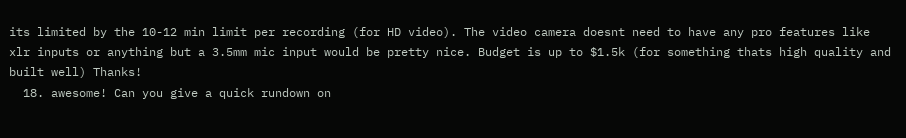its limited by the 10-12 min limit per recording (for HD video). The video camera doesnt need to have any pro features like xlr inputs or anything but a 3.5mm mic input would be pretty nice. Budget is up to $1.5k (for something thats high quality and built well) Thanks!
  18. awesome! Can you give a quick rundown on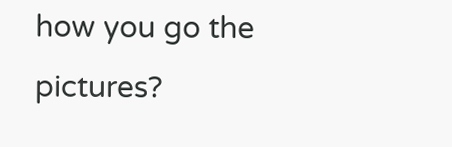how you go the pictures?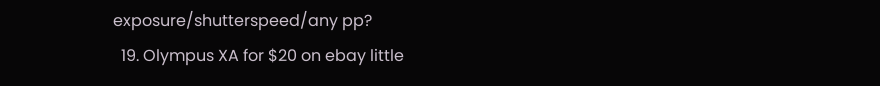exposure/shutterspeed/any pp?
  19. Olympus XA for $20 on ebay little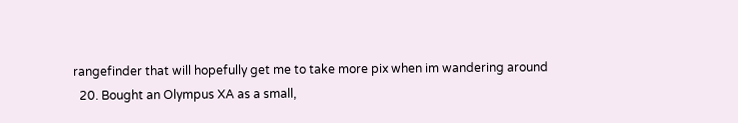rangefinder that will hopefully get me to take more pix when im wandering around
  20. Bought an Olympus XA as a small,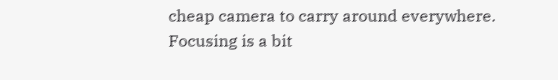cheap camera to carry around everywhere. Focusing is a bit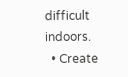difficult indoors.
  • Create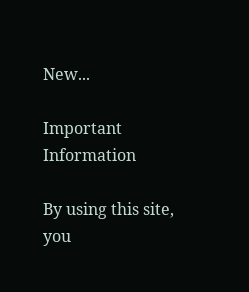New...

Important Information

By using this site, you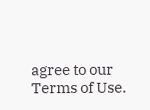agree to our Terms of Use.